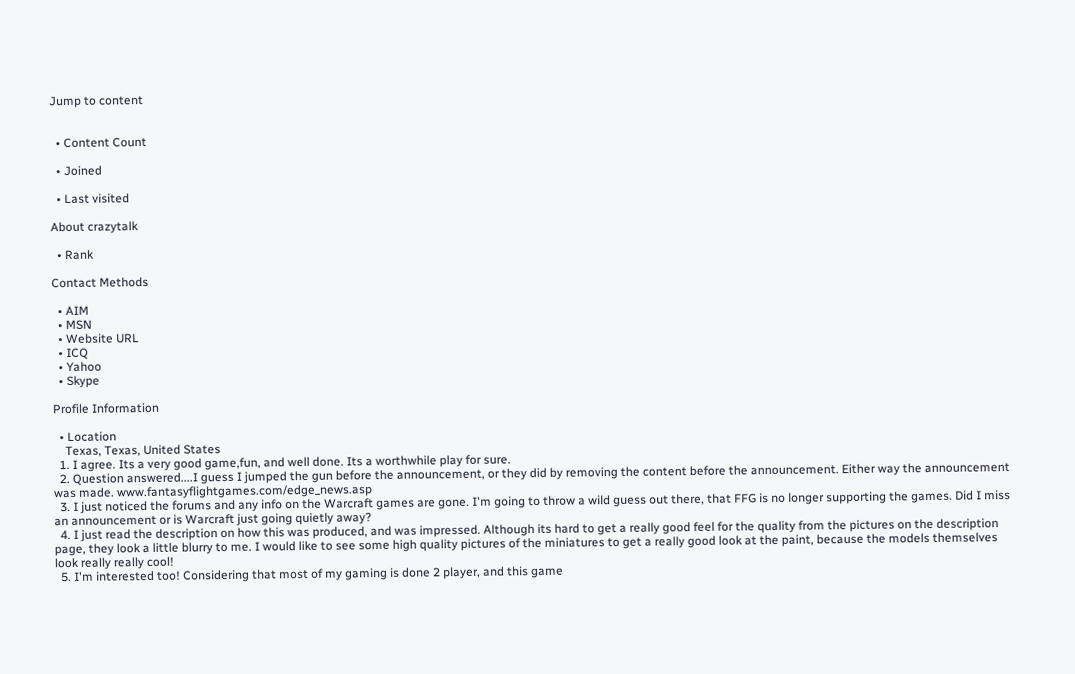Jump to content


  • Content Count

  • Joined

  • Last visited

About crazytalk

  • Rank

Contact Methods

  • AIM
  • MSN
  • Website URL
  • ICQ
  • Yahoo
  • Skype

Profile Information

  • Location
    Texas, Texas, United States
  1. I agree. Its a very good game,fun, and well done. Its a worthwhile play for sure.
  2. Question answered....I guess I jumped the gun before the announcement, or they did by removing the content before the announcement. Either way the announcement was made. www.fantasyflightgames.com/edge_news.asp
  3. I just noticed the forums and any info on the Warcraft games are gone. I'm going to throw a wild guess out there, that FFG is no longer supporting the games. Did I miss an announcement or is Warcraft just going quietly away?
  4. I just read the description on how this was produced, and was impressed. Although its hard to get a really good feel for the quality from the pictures on the description page, they look a little blurry to me. I would like to see some high quality pictures of the miniatures to get a really good look at the paint, because the models themselves look really really cool!
  5. I'm interested too! Considering that most of my gaming is done 2 player, and this game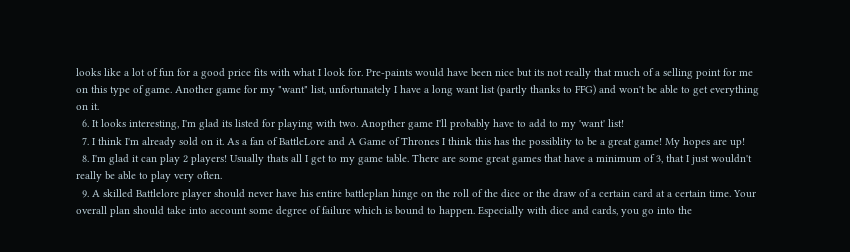looks like a lot of fun for a good price fits with what I look for. Pre-paints would have been nice but its not really that much of a selling point for me on this type of game. Another game for my "want" list, unfortunately I have a long want list (partly thanks to FFG) and won't be able to get everything on it.
  6. It looks interesting, I'm glad its listed for playing with two. Anopther game I'll probably have to add to my 'want' list!
  7. I think I'm already sold on it. As a fan of BattleLore and A Game of Thrones I think this has the possiblity to be a great game! My hopes are up!
  8. I'm glad it can play 2 players! Usually thats all I get to my game table. There are some great games that have a minimum of 3, that I just wouldn't really be able to play very often.
  9. A skilled Battlelore player should never have his entire battleplan hinge on the roll of the dice or the draw of a certain card at a certain time. Your overall plan should take into account some degree of failure which is bound to happen. Especially with dice and cards, you go into the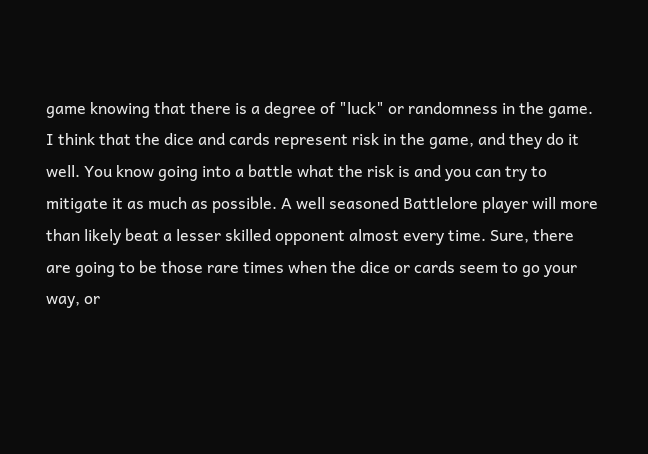game knowing that there is a degree of "luck" or randomness in the game. I think that the dice and cards represent risk in the game, and they do it well. You know going into a battle what the risk is and you can try to mitigate it as much as possible. A well seasoned Battlelore player will more than likely beat a lesser skilled opponent almost every time. Sure, there are going to be those rare times when the dice or cards seem to go your way, or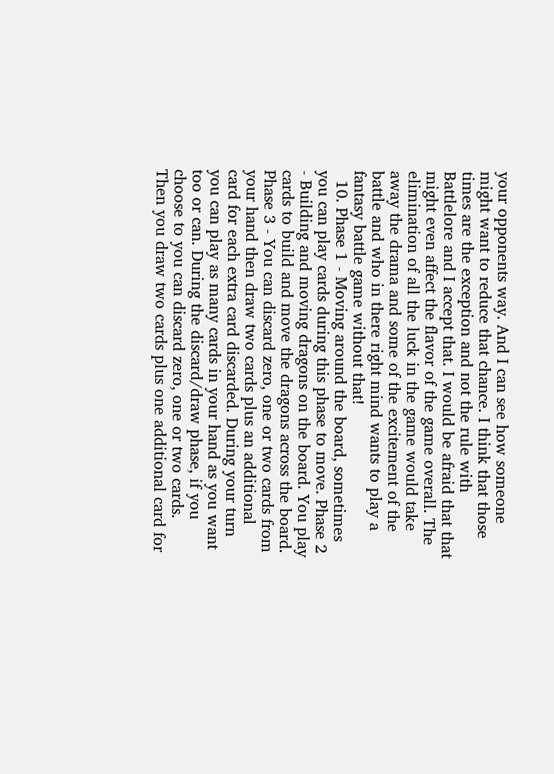your opponents way. And I can see how someone might want to reduce that chance. I think that those times are the exception and not the rule with Battlelore and I accept that. I would be afraid that that might even affect the flavor of the game overall. The elimination of all the luck in the game would take away the drama and some of the excitement of the battle and who in there right mind wants to play a fantasy battle game without that!
  10. Phase 1 - Moving around the board, sometimes you can play cards during this phase to move. Phase 2 - Building and moving dragons on the board. You play cards to build and move the dragons across the board. Phase 3 - You can discard zero, one or two cards from your hand then draw two cards plus an additional card for each extra card discarded. During your turn you can play as many cards in your hand as you want too or can. During the discard/draw phase, if you choose to you can discard zero, one or two cards. Then you draw two cards plus one additional card for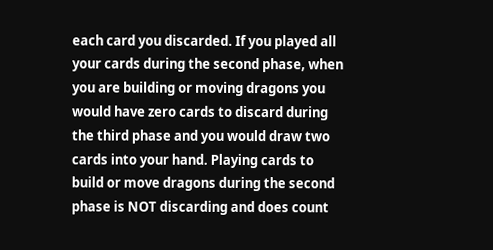each card you discarded. If you played all your cards during the second phase, when you are building or moving dragons you would have zero cards to discard during the third phase and you would draw two cards into your hand. Playing cards to build or move dragons during the second phase is NOT discarding and does count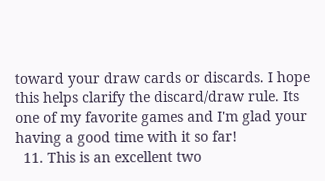toward your draw cards or discards. I hope this helps clarify the discard/draw rule. Its one of my favorite games and I'm glad your having a good time with it so far!
  11. This is an excellent two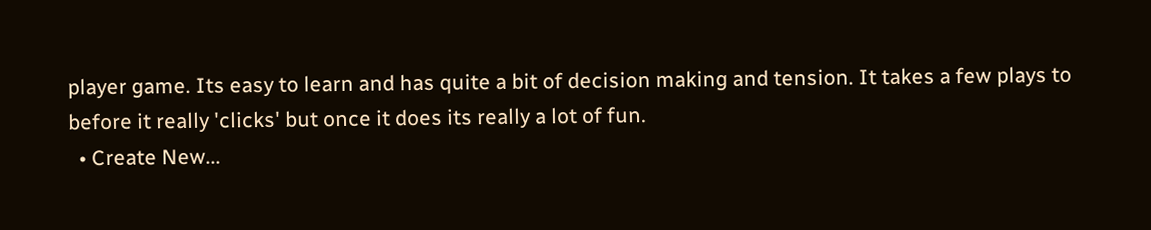player game. Its easy to learn and has quite a bit of decision making and tension. It takes a few plays to before it really 'clicks' but once it does its really a lot of fun.
  • Create New...